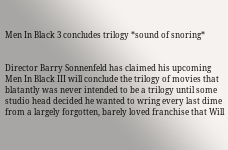Men In Black 3 concludes trilogy *sound of snoring*


Director Barry Sonnenfeld has claimed his upcoming Men In Black III will conclude the trilogy of movies that blatantly was never intended to be a trilogy until some studio head decided he wanted to wring every last dime from a largely forgotten, barely loved franchise that Will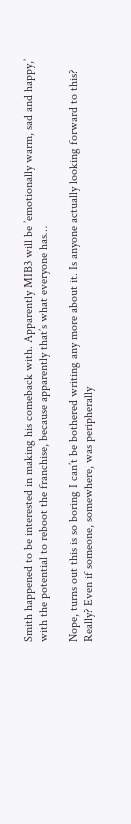Smith happened to be interested in making his comeback with. Apparently MIB3 will be ’emotionally warm, sad and happy,’ with the potential to reboot the franchise, because apparently that’s what everyone has…

Nope, turns out this is so boring I can’t be bothered writing any more about it. Is anyone actually looking forward to this? Really? Even if someone, somewhere, was peripherally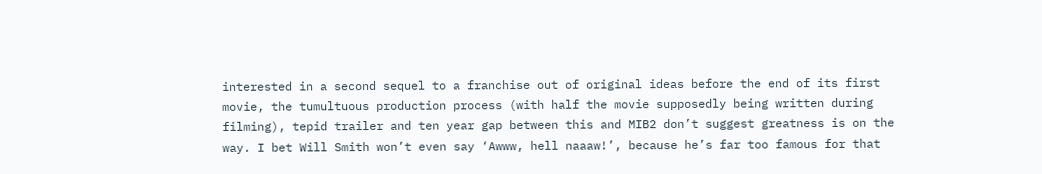interested in a second sequel to a franchise out of original ideas before the end of its first movie, the tumultuous production process (with half the movie supposedly being written during filming), tepid trailer and ten year gap between this and MIB2 don’t suggest greatness is on the way. I bet Will Smith won’t even say ‘Awww, hell naaaw!’, because he’s far too famous for that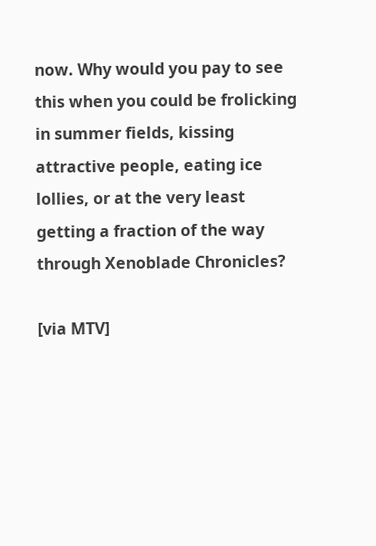now. Why would you pay to see this when you could be frolicking in summer fields, kissing attractive people, eating ice lollies, or at the very least getting a fraction of the way through Xenoblade Chronicles?

[via MTV]